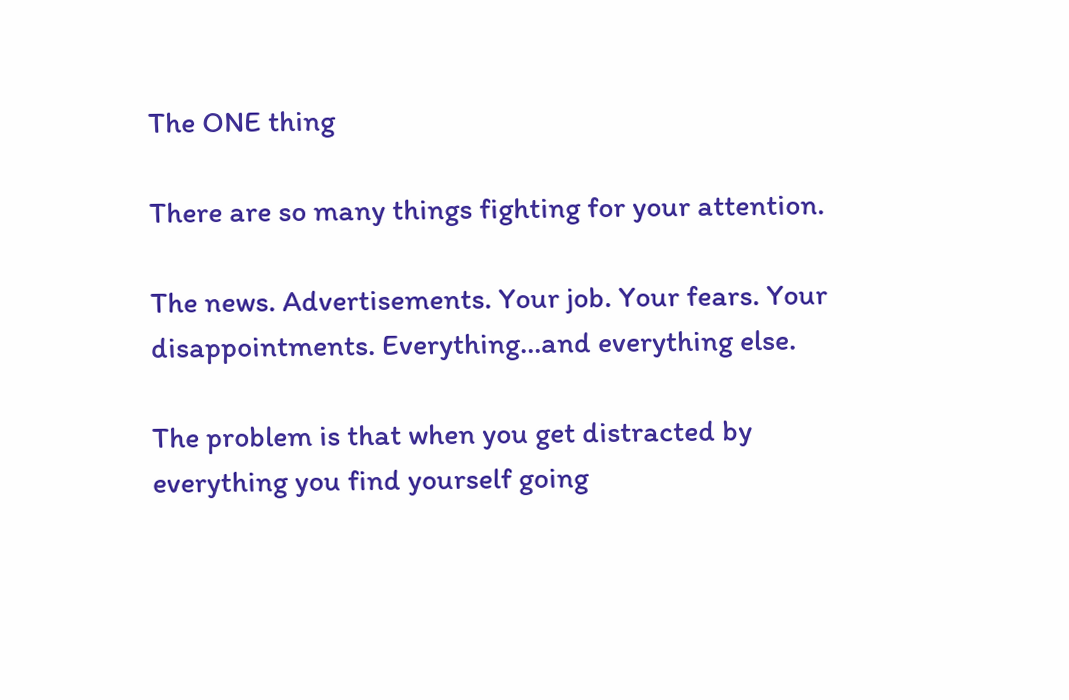The ONE thing

There are so many things fighting for your attention.

The news. Advertisements. Your job. Your fears. Your disappointments. Everything…and everything else.

The problem is that when you get distracted by everything you find yourself going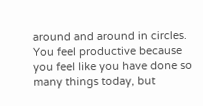around and around in circles. You feel productive because you feel like you have done so many things today, but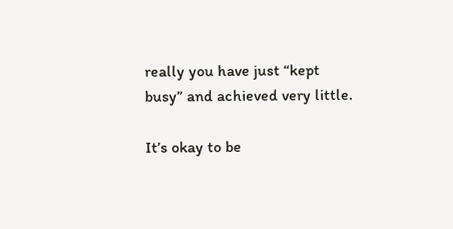really you have just “kept busy” and achieved very little.

It’s okay to be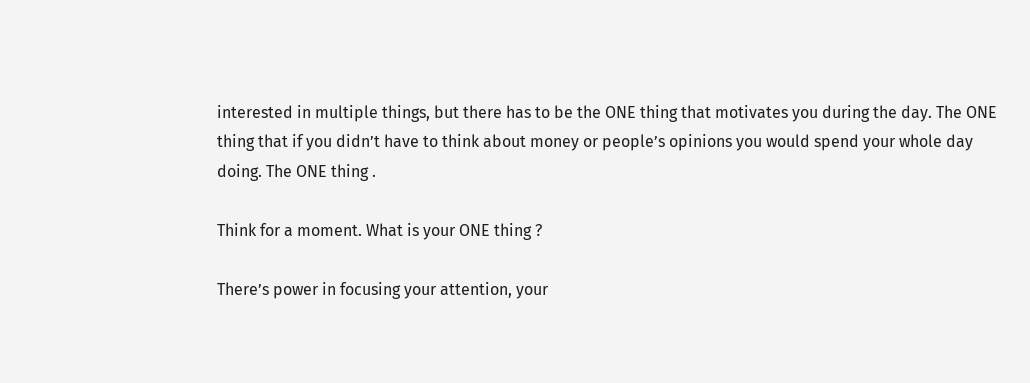interested in multiple things, but there has to be the ONE thing that motivates you during the day. The ONE thing that if you didn’t have to think about money or people’s opinions you would spend your whole day doing. The ONE thing .

Think for a moment. What is your ONE thing ?

There’s power in focusing your attention, your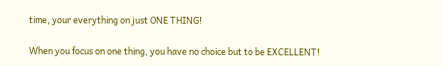time, your everything on just ONE THING!

When you focus on one thing, you have no choice but to be EXCELLENT!